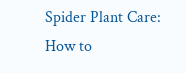Spider Plant Care: How to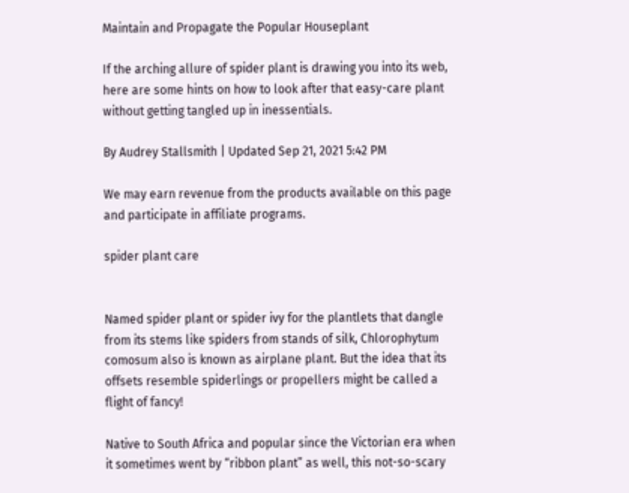Maintain and Propagate the Popular Houseplant

If the arching allure of spider plant is drawing you into its web, here are some hints on how to look after that easy-care plant without getting tangled up in inessentials.

By Audrey Stallsmith | Updated Sep 21, 2021 5:42 PM

We may earn revenue from the products available on this page and participate in affiliate programs.

spider plant care


Named spider plant or spider ivy for the plantlets that dangle from its stems like spiders from stands of silk, Chlorophytum comosum also is known as airplane plant. But the idea that its offsets resemble spiderlings or propellers might be called a flight of fancy!

Native to South Africa and popular since the Victorian era when it sometimes went by “ribbon plant” as well, this not-so-scary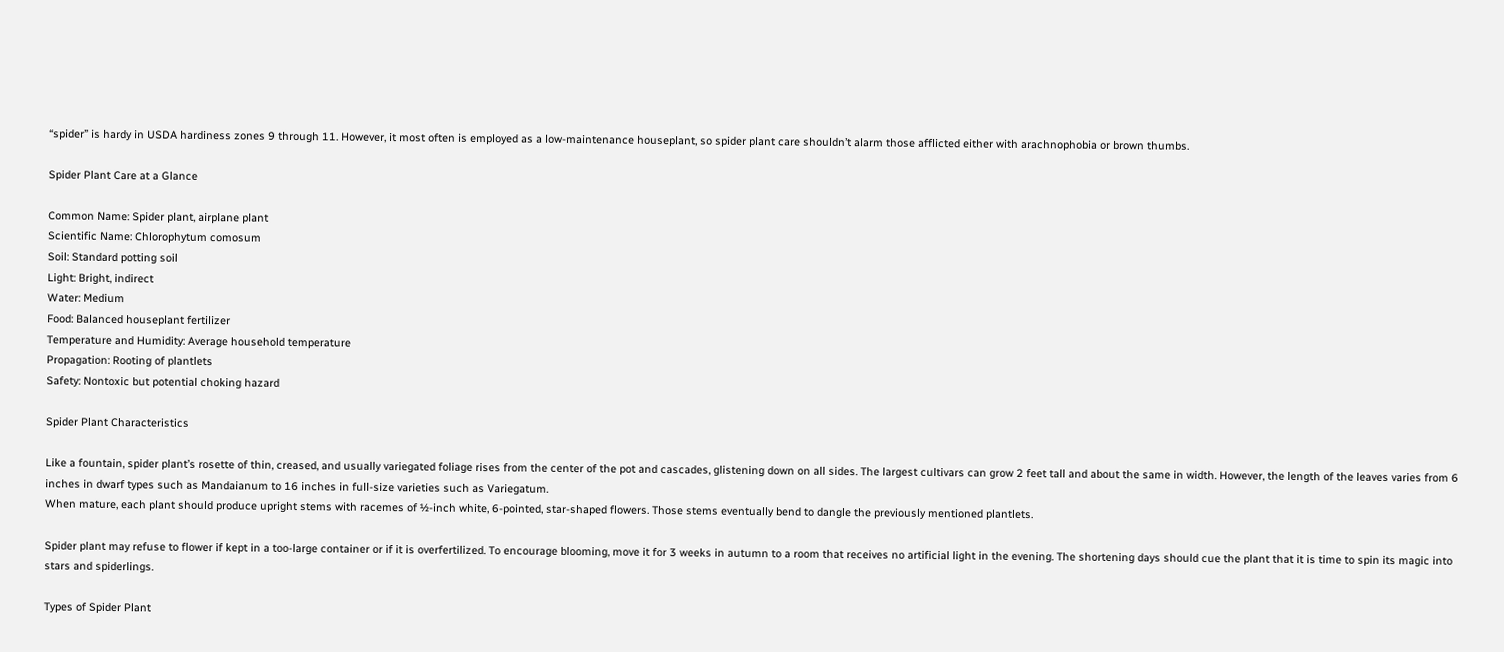“spider” is hardy in USDA hardiness zones 9 through 11. However, it most often is employed as a low-maintenance houseplant, so spider plant care shouldn’t alarm those afflicted either with arachnophobia or brown thumbs.

Spider Plant Care at a Glance

Common Name: Spider plant, airplane plant
Scientific Name: Chlorophytum comosum
Soil: Standard potting soil
Light: Bright, indirect
Water: Medium
Food: Balanced houseplant fertilizer
Temperature and Humidity: Average household temperature
Propagation: Rooting of plantlets
Safety: Nontoxic but potential choking hazard

Spider Plant Characteristics

Like a fountain, spider plant’s rosette of thin, creased, and usually variegated foliage rises from the center of the pot and cascades, glistening down on all sides. The largest cultivars can grow 2 feet tall and about the same in width. However, the length of the leaves varies from 6 inches in dwarf types such as Mandaianum to 16 inches in full-size varieties such as Variegatum.
When mature, each plant should produce upright stems with racemes of ½-inch white, 6-pointed, star-shaped flowers. Those stems eventually bend to dangle the previously mentioned plantlets.

Spider plant may refuse to flower if kept in a too-large container or if it is overfertilized. To encourage blooming, move it for 3 weeks in autumn to a room that receives no artificial light in the evening. The shortening days should cue the plant that it is time to spin its magic into stars and spiderlings.

Types of Spider Plant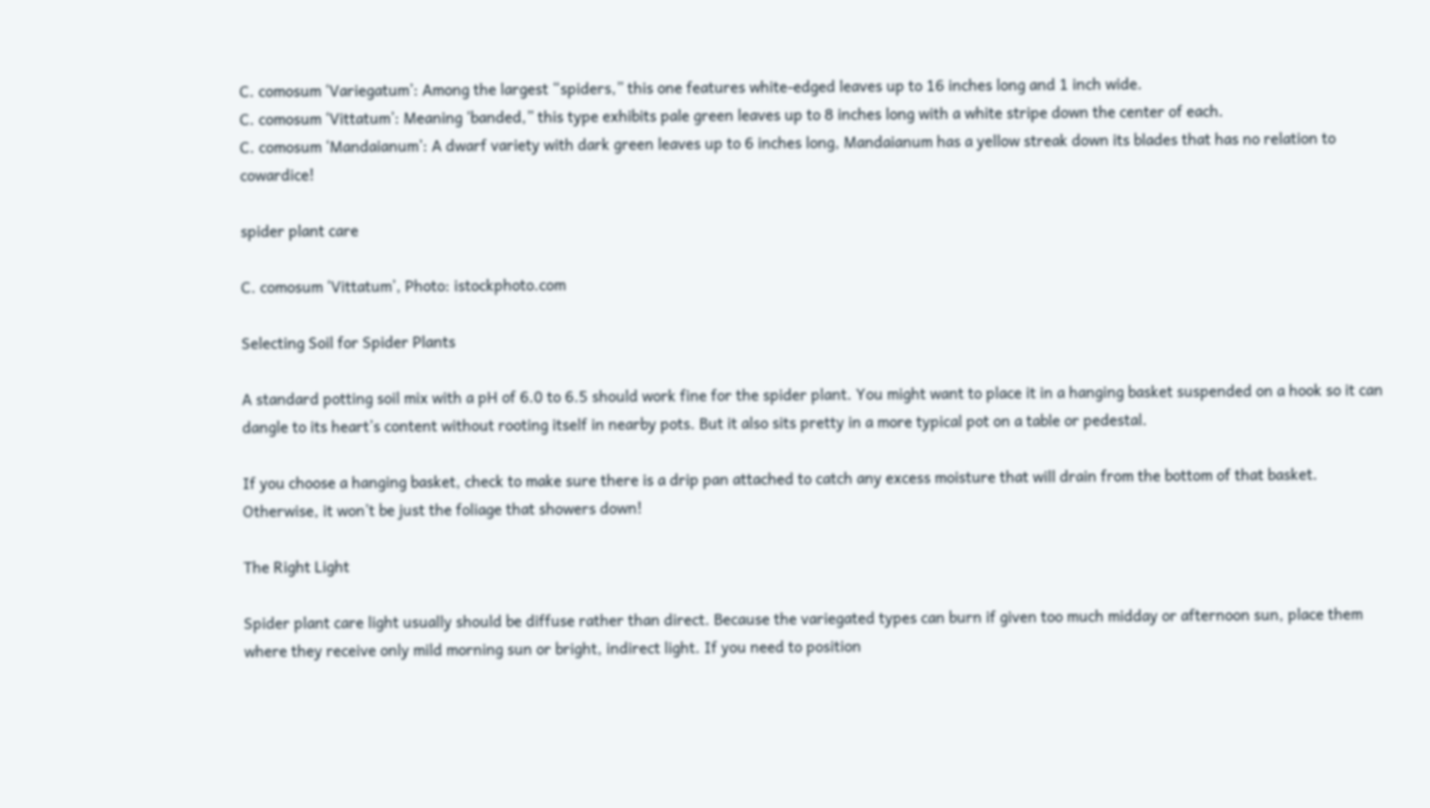C. comosum ‘Variegatum’: Among the largest “spiders,” this one features white-edged leaves up to 16 inches long and 1 inch wide.
C. comosum ‘Vittatum’: Meaning ‘banded,” this type exhibits pale green leaves up to 8 inches long with a white stripe down the center of each.
C. comosum ‘Mandaianum’: A dwarf variety with dark green leaves up to 6 inches long, Mandaianum has a yellow streak down its blades that has no relation to cowardice!

spider plant care

C. comosum ‘Vittatum’, Photo: istockphoto.com

Selecting Soil for Spider Plants

A standard potting soil mix with a pH of 6.0 to 6.5 should work fine for the spider plant. You might want to place it in a hanging basket suspended on a hook so it can dangle to its heart’s content without rooting itself in nearby pots. But it also sits pretty in a more typical pot on a table or pedestal.

If you choose a hanging basket, check to make sure there is a drip pan attached to catch any excess moisture that will drain from the bottom of that basket. Otherwise, it won’t be just the foliage that showers down!

The Right Light

Spider plant care light usually should be diffuse rather than direct. Because the variegated types can burn if given too much midday or afternoon sun, place them where they receive only mild morning sun or bright, indirect light. If you need to position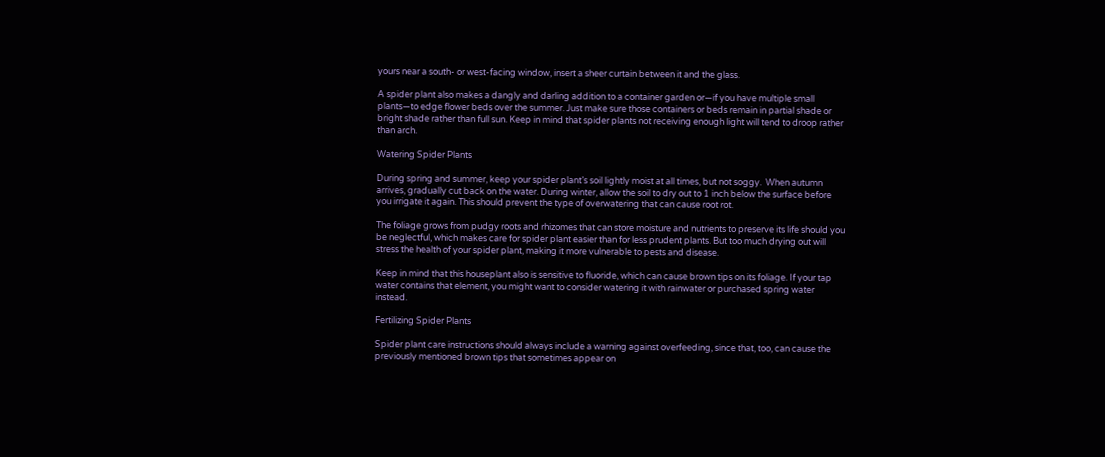yours near a south- or west-facing window, insert a sheer curtain between it and the glass.

A spider plant also makes a dangly and darling addition to a container garden or—if you have multiple small plants—to edge flower beds over the summer. Just make sure those containers or beds remain in partial shade or bright shade rather than full sun. Keep in mind that spider plants not receiving enough light will tend to droop rather than arch.

Watering Spider Plants

During spring and summer, keep your spider plant’s soil lightly moist at all times, but not soggy.  When autumn arrives, gradually cut back on the water. During winter, allow the soil to dry out to 1 inch below the surface before you irrigate it again. This should prevent the type of overwatering that can cause root rot.

The foliage grows from pudgy roots and rhizomes that can store moisture and nutrients to preserve its life should you be neglectful, which makes care for spider plant easier than for less prudent plants. But too much drying out will stress the health of your spider plant, making it more vulnerable to pests and disease.

Keep in mind that this houseplant also is sensitive to fluoride, which can cause brown tips on its foliage. If your tap water contains that element, you might want to consider watering it with rainwater or purchased spring water instead.

Fertilizing Spider Plants

Spider plant care instructions should always include a warning against overfeeding, since that, too, can cause the previously mentioned brown tips that sometimes appear on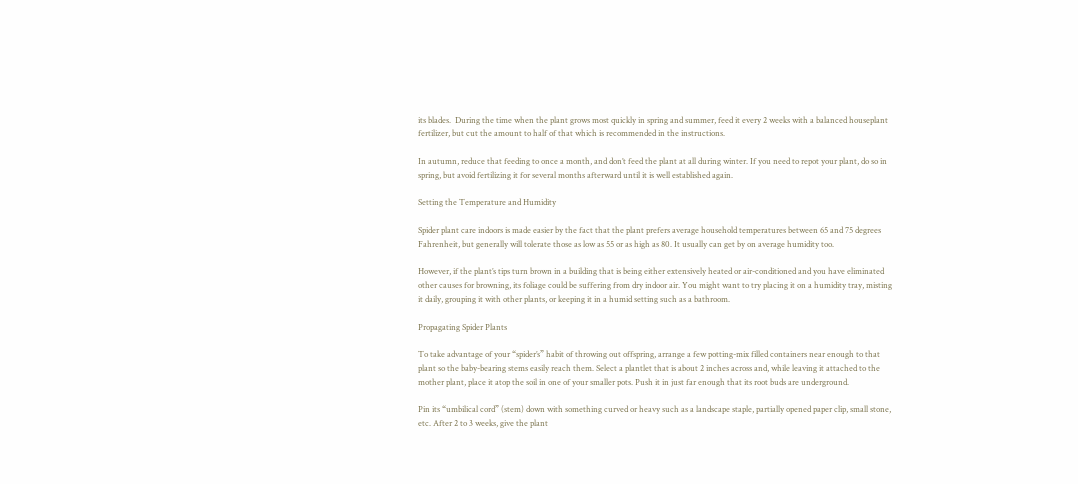its blades.  During the time when the plant grows most quickly in spring and summer, feed it every 2 weeks with a balanced houseplant fertilizer, but cut the amount to half of that which is recommended in the instructions.

In autumn, reduce that feeding to once a month, and don’t feed the plant at all during winter. If you need to repot your plant, do so in spring, but avoid fertilizing it for several months afterward until it is well established again.

Setting the Temperature and Humidity

Spider plant care indoors is made easier by the fact that the plant prefers average household temperatures between 65 and 75 degrees Fahrenheit, but generally will tolerate those as low as 55 or as high as 80. It usually can get by on average humidity too.

However, if the plant’s tips turn brown in a building that is being either extensively heated or air-conditioned and you have eliminated other causes for browning, its foliage could be suffering from dry indoor air. You might want to try placing it on a humidity tray, misting it daily, grouping it with other plants, or keeping it in a humid setting such as a bathroom.

Propagating Spider Plants

To take advantage of your “spider’s” habit of throwing out offspring, arrange a few potting-mix filled containers near enough to that plant so the baby-bearing stems easily reach them. Select a plantlet that is about 2 inches across and, while leaving it attached to the mother plant, place it atop the soil in one of your smaller pots. Push it in just far enough that its root buds are underground.

Pin its “umbilical cord” (stem) down with something curved or heavy such as a landscape staple, partially opened paper clip, small stone, etc. After 2 to 3 weeks, give the plant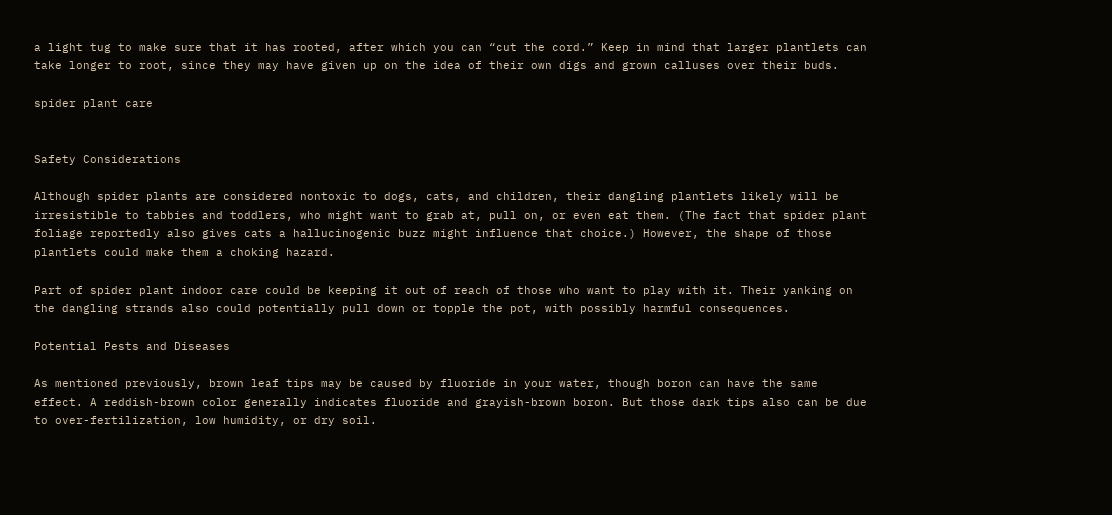a light tug to make sure that it has rooted, after which you can “cut the cord.” Keep in mind that larger plantlets can take longer to root, since they may have given up on the idea of their own digs and grown calluses over their buds.

spider plant care


Safety Considerations

Although spider plants are considered nontoxic to dogs, cats, and children, their dangling plantlets likely will be irresistible to tabbies and toddlers, who might want to grab at, pull on, or even eat them. (The fact that spider plant foliage reportedly also gives cats a hallucinogenic buzz might influence that choice.) However, the shape of those plantlets could make them a choking hazard.

Part of spider plant indoor care could be keeping it out of reach of those who want to play with it. Their yanking on the dangling strands also could potentially pull down or topple the pot, with possibly harmful consequences.

Potential Pests and Diseases

As mentioned previously, brown leaf tips may be caused by fluoride in your water, though boron can have the same effect. A reddish-brown color generally indicates fluoride and grayish-brown boron. But those dark tips also can be due to over-fertilization, low humidity, or dry soil.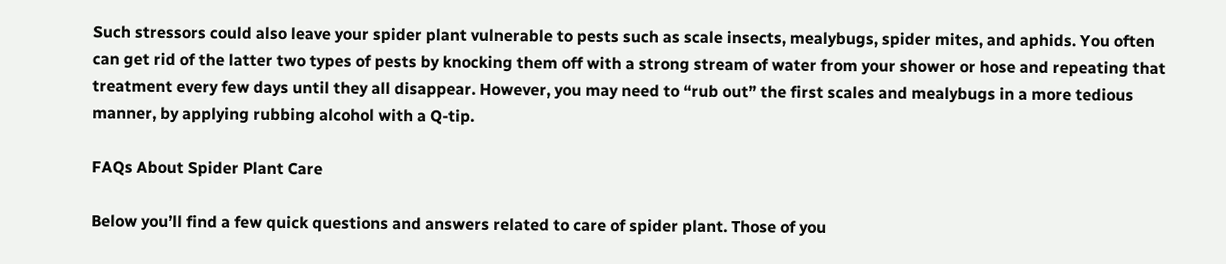Such stressors could also leave your spider plant vulnerable to pests such as scale insects, mealybugs, spider mites, and aphids. You often can get rid of the latter two types of pests by knocking them off with a strong stream of water from your shower or hose and repeating that treatment every few days until they all disappear. However, you may need to “rub out” the first scales and mealybugs in a more tedious manner, by applying rubbing alcohol with a Q-tip.

FAQs About Spider Plant Care

Below you’ll find a few quick questions and answers related to care of spider plant. Those of you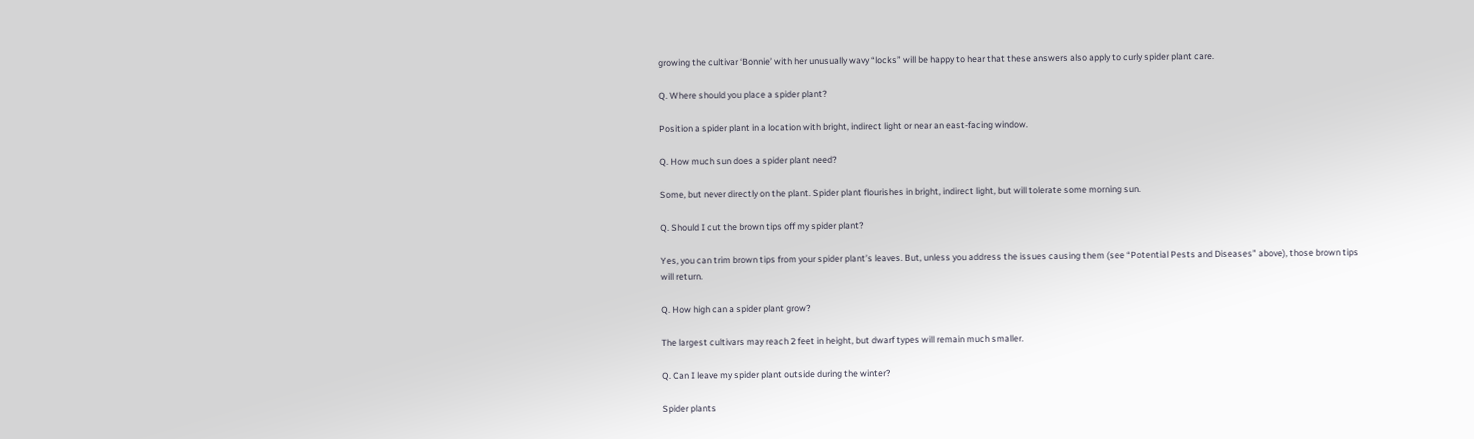growing the cultivar ‘Bonnie’ with her unusually wavy “locks” will be happy to hear that these answers also apply to curly spider plant care.

Q. Where should you place a spider plant?

Position a spider plant in a location with bright, indirect light or near an east-facing window.

Q. How much sun does a spider plant need?

Some, but never directly on the plant. Spider plant flourishes in bright, indirect light, but will tolerate some morning sun.

Q. Should I cut the brown tips off my spider plant?

Yes, you can trim brown tips from your spider plant’s leaves. But, unless you address the issues causing them (see “Potential Pests and Diseases” above), those brown tips will return.

Q. How high can a spider plant grow?

The largest cultivars may reach 2 feet in height, but dwarf types will remain much smaller.

Q. Can I leave my spider plant outside during the winter?

Spider plants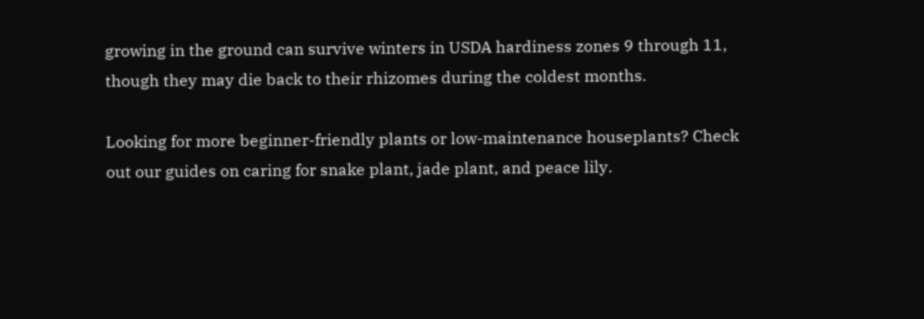growing in the ground can survive winters in USDA hardiness zones 9 through 11, though they may die back to their rhizomes during the coldest months.

Looking for more beginner-friendly plants or low-maintenance houseplants? Check out our guides on caring for snake plant, jade plant, and peace lily.